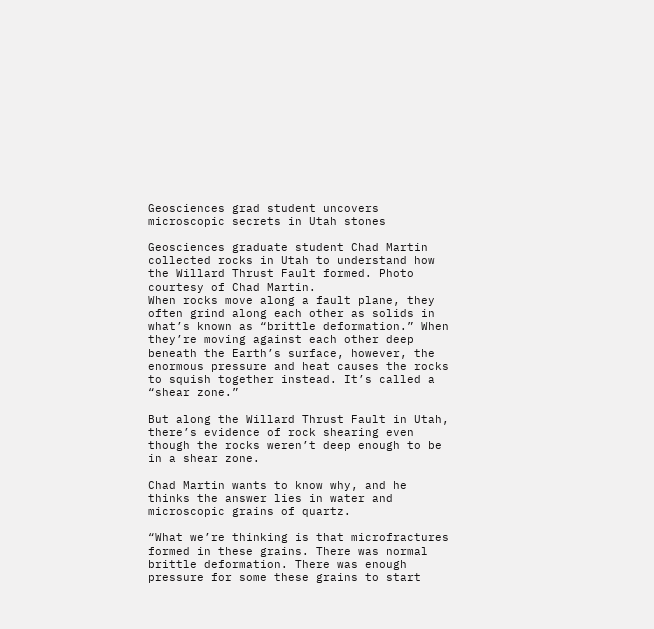Geosciences grad student uncovers microscopic secrets in Utah stones

Geosciences graduate student Chad Martin collected rocks in Utah to understand how the Willard Thrust Fault formed. Photo courtesy of Chad Martin.
When rocks move along a fault plane, they often grind along each other as solids in what’s known as “brittle deformation.” When they’re moving against each other deep beneath the Earth’s surface, however, the enormous pressure and heat causes the rocks to squish together instead. It’s called a “shear zone.”

But along the Willard Thrust Fault in Utah, there’s evidence of rock shearing even though the rocks weren’t deep enough to be in a shear zone.

Chad Martin wants to know why, and he thinks the answer lies in water and microscopic grains of quartz.

“What we’re thinking is that microfractures formed in these grains. There was normal brittle deformation. There was enough pressure for some these grains to start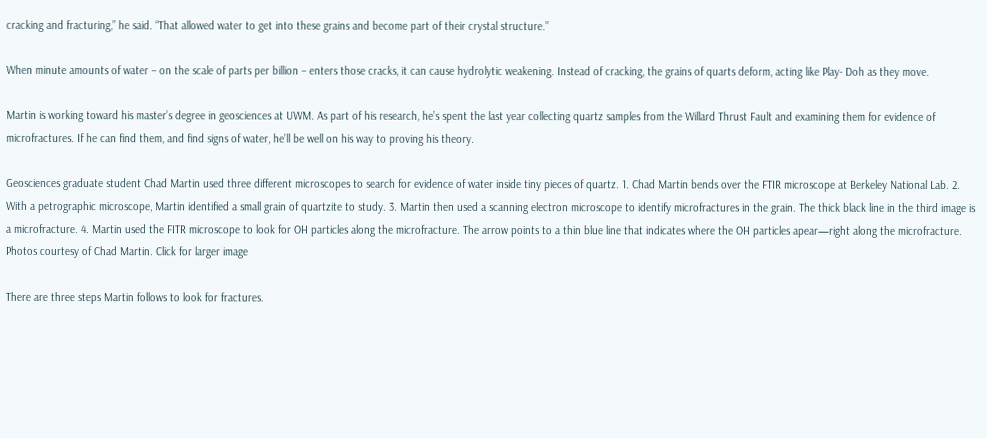cracking and fracturing,” he said. “That allowed water to get into these grains and become part of their crystal structure.”

When minute amounts of water – on the scale of parts per billion – enters those cracks, it can cause hydrolytic weakening. Instead of cracking, the grains of quarts deform, acting like Play- Doh as they move.

Martin is working toward his master’s degree in geosciences at UWM. As part of his research, he’s spent the last year collecting quartz samples from the Willard Thrust Fault and examining them for evidence of microfractures. If he can find them, and find signs of water, he’ll be well on his way to proving his theory.

Geosciences graduate student Chad Martin used three different microscopes to search for evidence of water inside tiny pieces of quartz. 1. Chad Martin bends over the FTIR microscope at Berkeley National Lab. 2. With a petrographic microscope, Martin identified a small grain of quartzite to study. 3. Martin then used a scanning electron microscope to identify microfractures in the grain. The thick black line in the third image is a microfracture. 4. Martin used the FITR microscope to look for OH particles along the microfracture. The arrow points to a thin blue line that indicates where the OH particles apear—right along the microfracture. Photos courtesy of Chad Martin. Click for larger image

There are three steps Martin follows to look for fractures.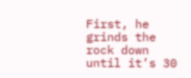First, he grinds the rock down until it’s 30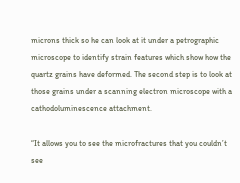microns thick so he can look at it under a petrographic microscope to identify strain features which show how the quartz grains have deformed. The second step is to look at those grains under a scanning electron microscope with a cathodoluminescence attachment.

“It allows you to see the microfractures that you couldn’t see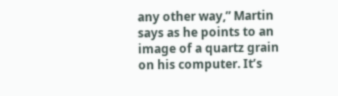any other way,” Martin says as he points to an image of a quartz grain on his computer. It’s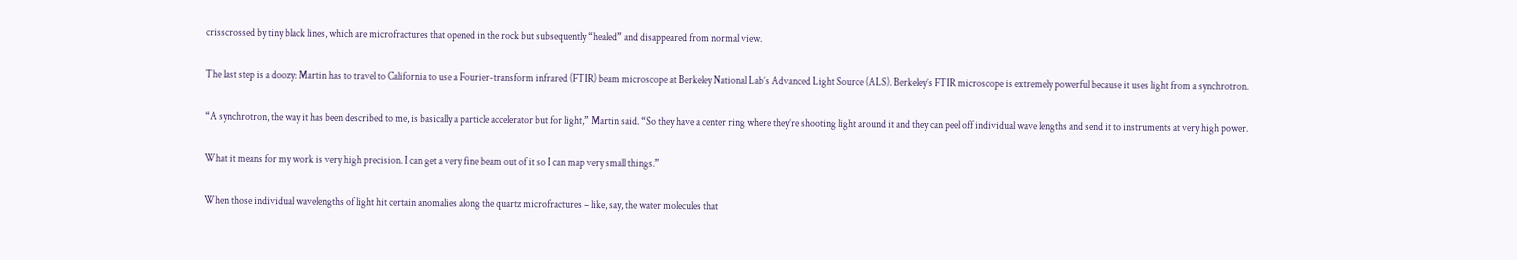crisscrossed by tiny black lines, which are microfractures that opened in the rock but subsequently “healed” and disappeared from normal view.

The last step is a doozy: Martin has to travel to California to use a Fourier-transform infrared (FTIR) beam microscope at Berkeley National Lab’s Advanced Light Source (ALS). Berkeley’s FTIR microscope is extremely powerful because it uses light from a synchrotron.

“A synchrotron, the way it has been described to me, is basically a particle accelerator but for light,” Martin said. “So they have a center ring where they’re shooting light around it and they can peel off individual wave lengths and send it to instruments at very high power.

What it means for my work is very high precision. I can get a very fine beam out of it so I can map very small things.”

When those individual wavelengths of light hit certain anomalies along the quartz microfractures – like, say, the water molecules that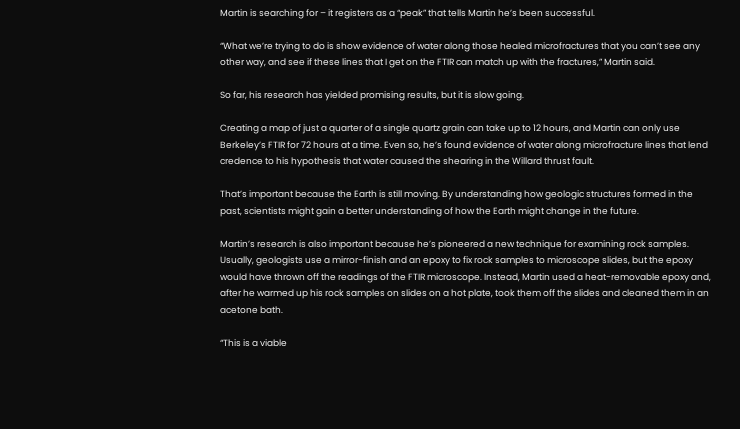Martin is searching for – it registers as a “peak” that tells Martin he’s been successful.

“What we’re trying to do is show evidence of water along those healed microfractures that you can’t see any other way, and see if these lines that I get on the FTIR can match up with the fractures,” Martin said.

So far, his research has yielded promising results, but it is slow going.

Creating a map of just a quarter of a single quartz grain can take up to 12 hours, and Martin can only use Berkeley’s FTIR for 72 hours at a time. Even so, he’s found evidence of water along microfracture lines that lend credence to his hypothesis that water caused the shearing in the Willard thrust fault.

That’s important because the Earth is still moving. By understanding how geologic structures formed in the past, scientists might gain a better understanding of how the Earth might change in the future.

Martin’s research is also important because he’s pioneered a new technique for examining rock samples. Usually, geologists use a mirror-finish and an epoxy to fix rock samples to microscope slides, but the epoxy would have thrown off the readings of the FTIR microscope. Instead, Martin used a heat-removable epoxy and, after he warmed up his rock samples on slides on a hot plate, took them off the slides and cleaned them in an acetone bath.

“This is a viable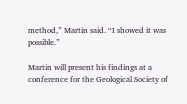method,” Martin said. “I showed it was possible.”

Martin will present his findings at a conference for the Geological Society of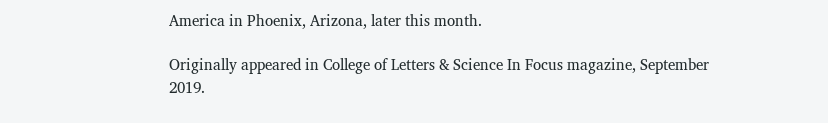America in Phoenix, Arizona, later this month.

Originally appeared in College of Letters & Science In Focus magazine, September 2019.